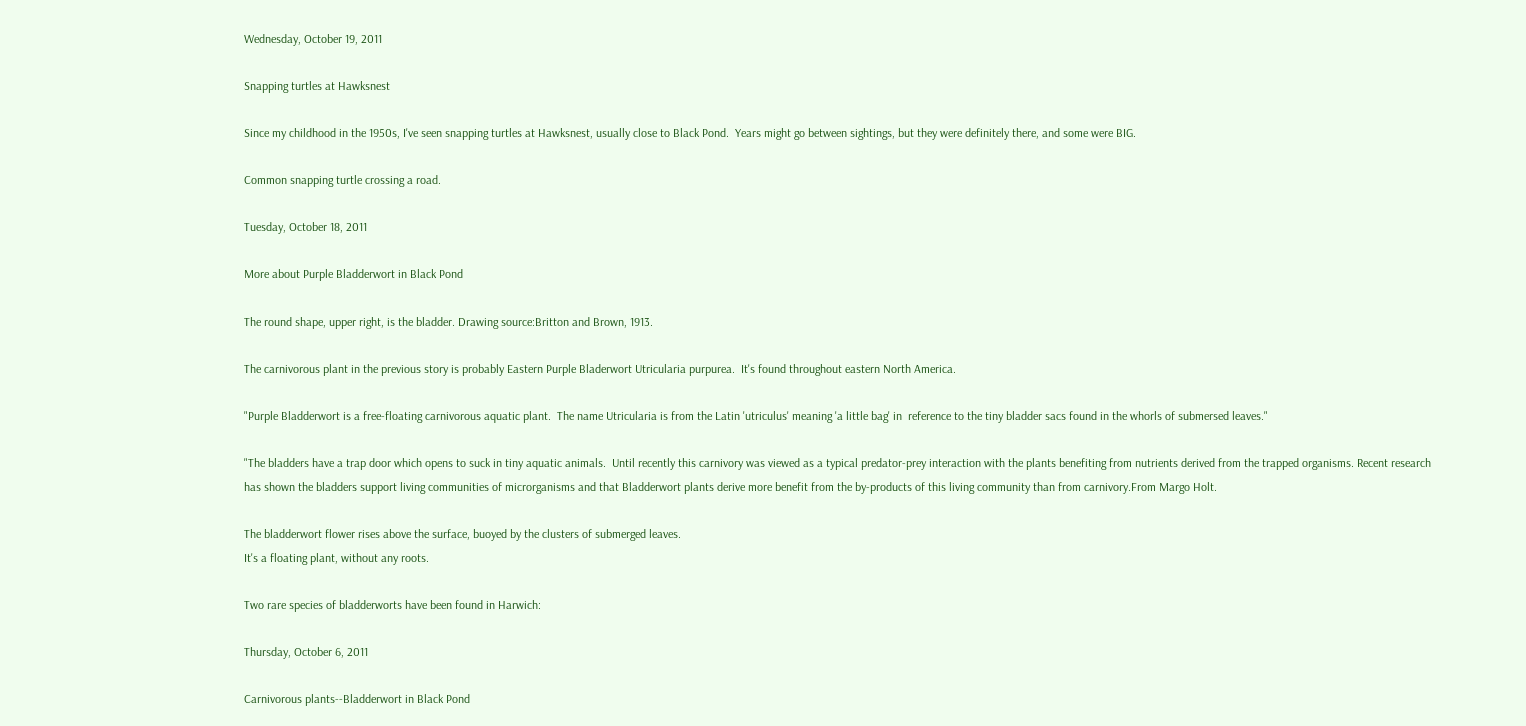Wednesday, October 19, 2011

Snapping turtles at Hawksnest

Since my childhood in the 1950s, I've seen snapping turtles at Hawksnest, usually close to Black Pond.  Years might go between sightings, but they were definitely there, and some were BIG.

Common snapping turtle crossing a road.

Tuesday, October 18, 2011

More about Purple Bladderwort in Black Pond

The round shape, upper right, is the bladder. Drawing source:Britton and Brown, 1913.

The carnivorous plant in the previous story is probably Eastern Purple Bladerwort Utricularia purpurea.  It's found throughout eastern North America.

"Purple Bladderwort is a free-floating carnivorous aquatic plant.  The name Utricularia is from the Latin 'utriculus' meaning 'a little bag' in  reference to the tiny bladder sacs found in the whorls of submersed leaves."

"The bladders have a trap door which opens to suck in tiny aquatic animals.  Until recently this carnivory was viewed as a typical predator-prey interaction with the plants benefiting from nutrients derived from the trapped organisms. Recent research has shown the bladders support living communities of microrganisms and that Bladderwort plants derive more benefit from the by-products of this living community than from carnivory.From Margo Holt.

The bladderwort flower rises above the surface, buoyed by the clusters of submerged leaves.
It's a floating plant, without any roots.

Two rare species of bladderworts have been found in Harwich:

Thursday, October 6, 2011

Carnivorous plants--Bladderwort in Black Pond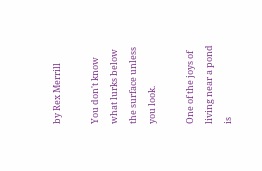by Rex Merrill

You don't know what lurks below the surface unless you look.

One of the joys of living near a pond is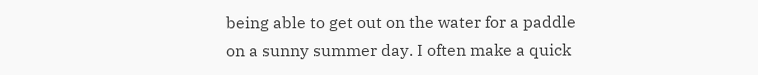being able to get out on the water for a paddle on a sunny summer day. I often make a quick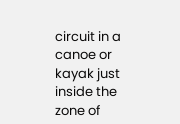circuit in a canoe or kayak just inside the zone of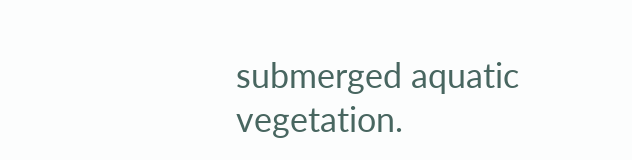submerged aquatic vegetation.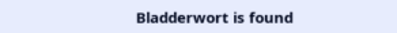Bladderwort is found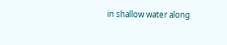in shallow water along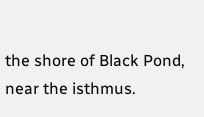the shore of Black Pond, near the isthmus.